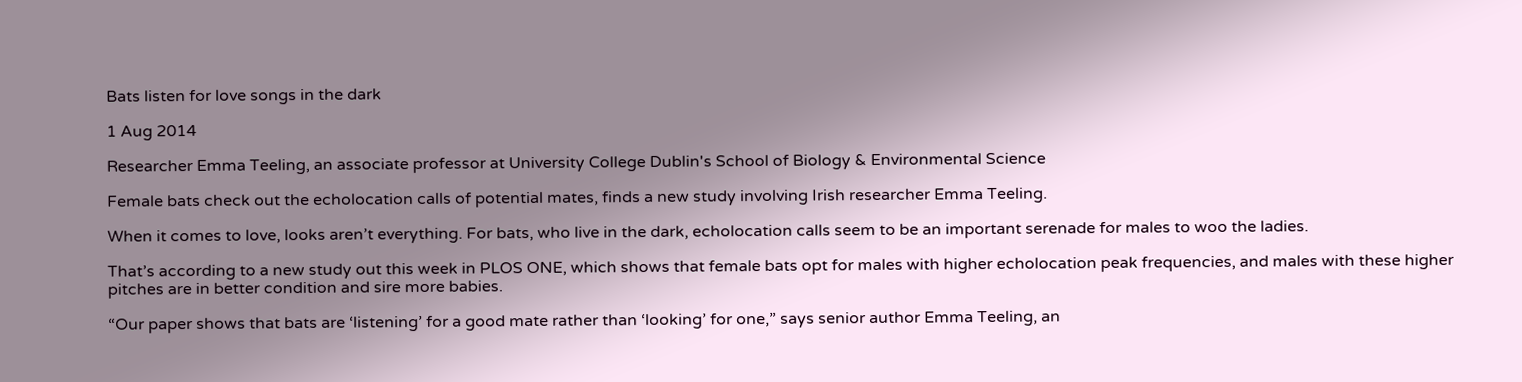Bats listen for love songs in the dark

1 Aug 2014

Researcher Emma Teeling, an associate professor at University College Dublin's School of Biology & Environmental Science

Female bats check out the echolocation calls of potential mates, finds a new study involving Irish researcher Emma Teeling.

When it comes to love, looks aren’t everything. For bats, who live in the dark, echolocation calls seem to be an important serenade for males to woo the ladies.

That’s according to a new study out this week in PLOS ONE, which shows that female bats opt for males with higher echolocation peak frequencies, and males with these higher pitches are in better condition and sire more babies.

“Our paper shows that bats are ‘listening’ for a good mate rather than ‘looking’ for one,” says senior author Emma Teeling, an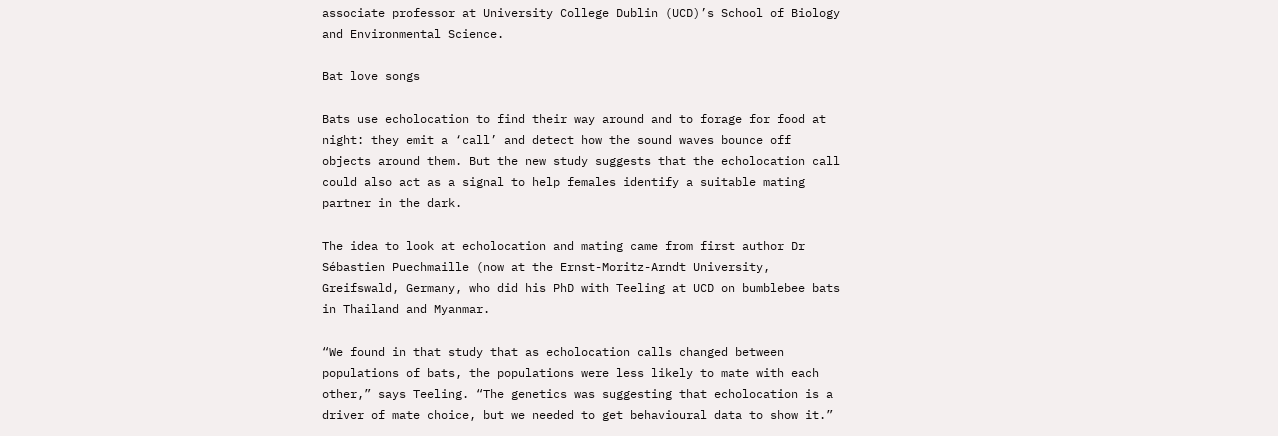associate professor at University College Dublin (UCD)’s School of Biology and Environmental Science.

Bat love songs

Bats use echolocation to find their way around and to forage for food at night: they emit a ‘call’ and detect how the sound waves bounce off objects around them. But the new study suggests that the echolocation call could also act as a signal to help females identify a suitable mating partner in the dark.

The idea to look at echolocation and mating came from first author Dr Sébastien Puechmaille (now at the Ernst-Moritz-Arndt University, Greifswald, Germany, who did his PhD with Teeling at UCD on bumblebee bats in Thailand and Myanmar.

“We found in that study that as echolocation calls changed between populations of bats, the populations were less likely to mate with each other,” says Teeling. “The genetics was suggesting that echolocation is a driver of mate choice, but we needed to get behavioural data to show it.”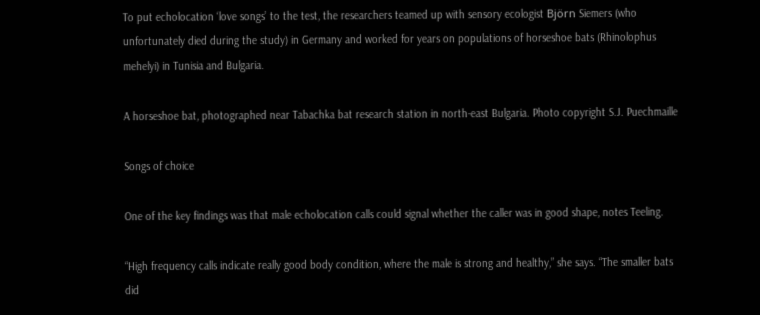To put echolocation ‘love songs’ to the test, the researchers teamed up with sensory ecologist Björn Siemers (who unfortunately died during the study) in Germany and worked for years on populations of horseshoe bats (Rhinolophus mehelyi) in Tunisia and Bulgaria.

A horseshoe bat, photographed near Tabachka bat research station in north-east Bulgaria. Photo copyright S.J. Puechmaille

Songs of choice

One of the key findings was that male echolocation calls could signal whether the caller was in good shape, notes Teeling.

“High frequency calls indicate really good body condition, where the male is strong and healthy,” she says. “The smaller bats did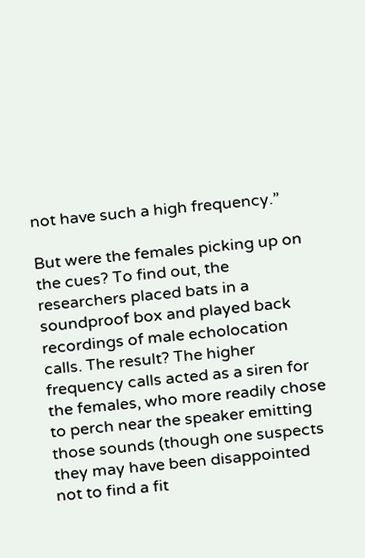not have such a high frequency.”

But were the females picking up on the cues? To find out, the researchers placed bats in a soundproof box and played back recordings of male echolocation calls. The result? The higher frequency calls acted as a siren for the females, who more readily chose to perch near the speaker emitting those sounds (though one suspects they may have been disappointed not to find a fit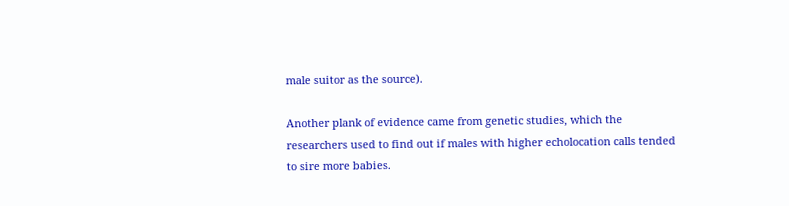male suitor as the source).

Another plank of evidence came from genetic studies, which the researchers used to find out if males with higher echolocation calls tended to sire more babies.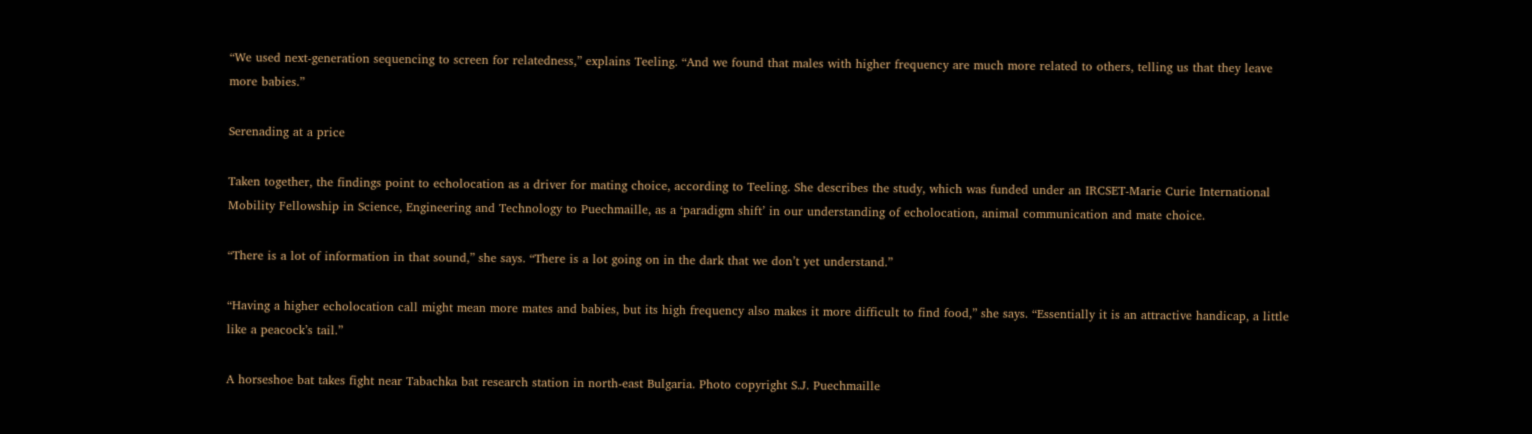“We used next-generation sequencing to screen for relatedness,” explains Teeling. “And we found that males with higher frequency are much more related to others, telling us that they leave more babies.”

Serenading at a price

Taken together, the findings point to echolocation as a driver for mating choice, according to Teeling. She describes the study, which was funded under an IRCSET-Marie Curie International Mobility Fellowship in Science, Engineering and Technology to Puechmaille, as a ‘paradigm shift’ in our understanding of echolocation, animal communication and mate choice.

“There is a lot of information in that sound,” she says. “There is a lot going on in the dark that we don’t yet understand.”

“Having a higher echolocation call might mean more mates and babies, but its high frequency also makes it more difficult to find food,” she says. “Essentially it is an attractive handicap, a little like a peacock’s tail.”

A horseshoe bat takes fight near Tabachka bat research station in north-east Bulgaria. Photo copyright S.J. Puechmaille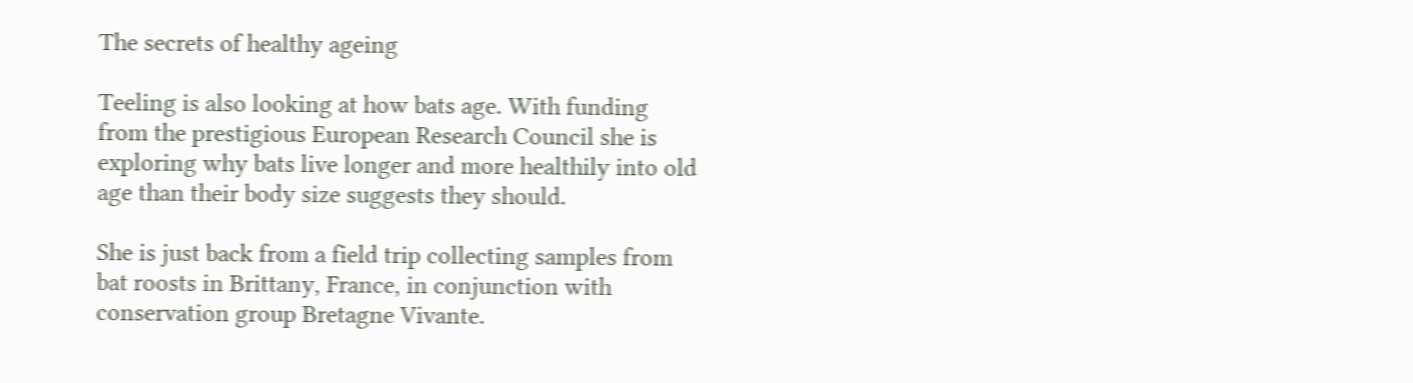The secrets of healthy ageing

Teeling is also looking at how bats age. With funding from the prestigious European Research Council she is exploring why bats live longer and more healthily into old age than their body size suggests they should.

She is just back from a field trip collecting samples from bat roosts in Brittany, France, in conjunction with conservation group Bretagne Vivante.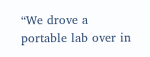“We drove a portable lab over in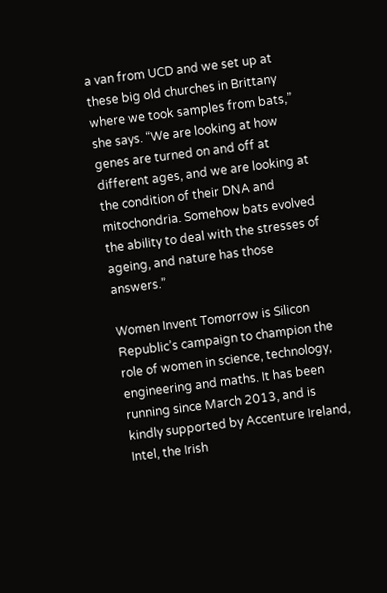a van from UCD and we set up at these big old churches in Brittany where we took samples from bats,” she says. “We are looking at how genes are turned on and off at different ages, and we are looking at the condition of their DNA and mitochondria. Somehow bats evolved the ability to deal with the stresses of ageing, and nature has those answers.”

Women Invent Tomorrow is Silicon Republic’s campaign to champion the role of women in science, technology, engineering and maths. It has been running since March 2013, and is kindly supported by Accenture Ireland, Intel, the Irish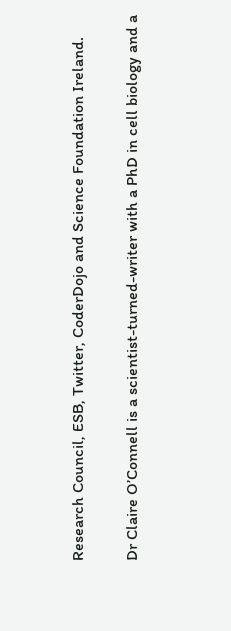Research Council, ESB, Twitter, CoderDojo and Science Foundation Ireland.

Dr Claire O’Connell is a scientist-turned-writer with a PhD in cell biology and a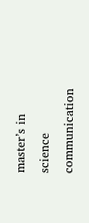master’s in science communication